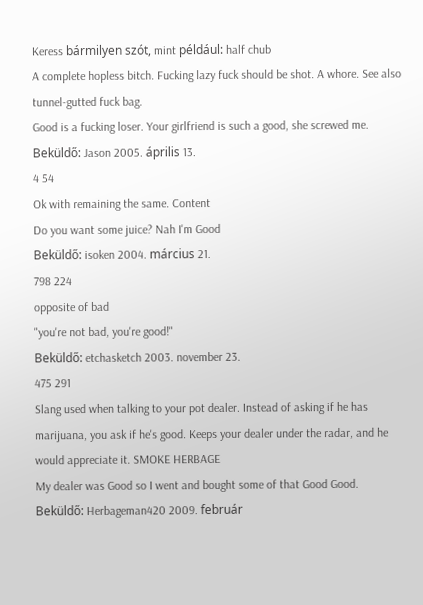Keress bármilyen szót, mint például: half chub
A complete hopless bitch. Fucking lazy fuck should be shot. A whore. See also tunnel-gutted fuck bag.
Good is a fucking loser. Your girlfriend is such a good, she screwed me.
Beküldő: Jason 2005. április 13.
4 54
Ok with remaining the same. Content
Do you want some juice? Nah I'm Good
Beküldő: isoken 2004. március 21.
798 224
opposite of bad
"you're not bad, you're good!"
Beküldő: etchasketch 2003. november 23.
475 291
Slang used when talking to your pot dealer. Instead of asking if he has marijuana, you ask if he's good. Keeps your dealer under the radar, and he would appreciate it. SMOKE HERBAGE
My dealer was Good so I went and bought some of that Good Good.
Beküldő: Herbageman420 2009. február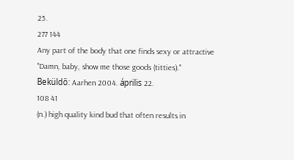25.
277 144
Any part of the body that one finds sexy or attractive
"Damn, baby, show me those goods (titties)."
Beküldő: Aarhen 2004. április 22.
108 41
(n.) high quality kind bud that often results in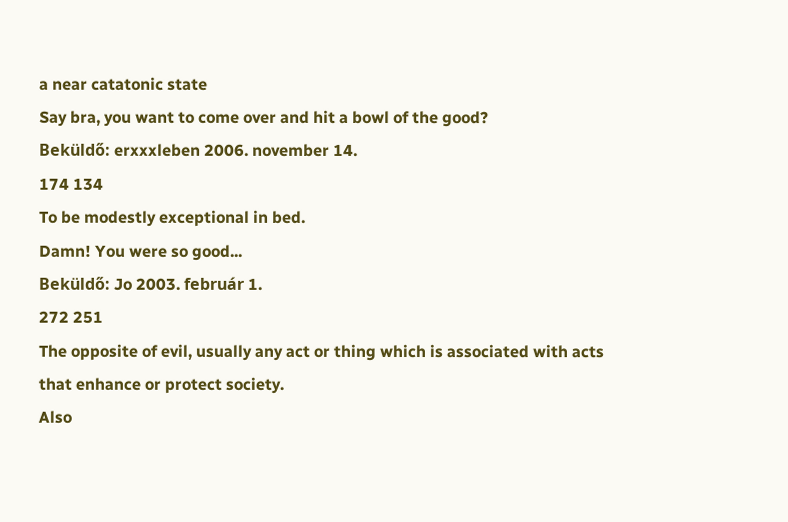a near catatonic state
Say bra, you want to come over and hit a bowl of the good?
Beküldő: erxxxleben 2006. november 14.
174 134
To be modestly exceptional in bed.
Damn! You were so good...
Beküldő: Jo 2003. február 1.
272 251
The opposite of evil, usually any act or thing which is associated with acts that enhance or protect society.
Also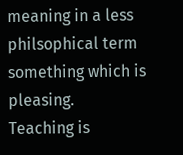meaning in a less philsophical term something which is pleasing.
Teaching is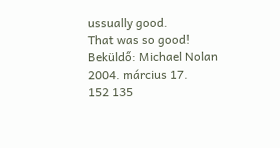ussually good.
That was so good!
Beküldő: Michael Nolan 2004. március 17.
152 135